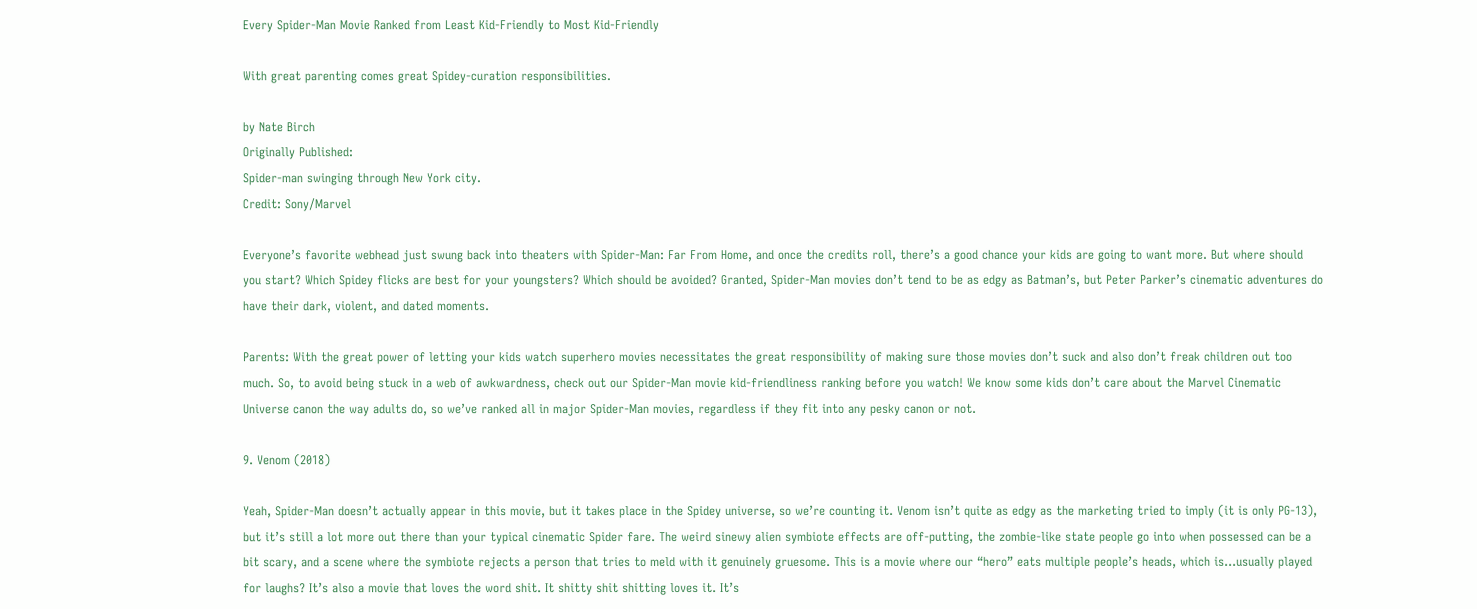Every Spider-Man Movie Ranked from Least Kid-Friendly to Most Kid-Friendly

With great parenting comes great Spidey-curation responsibilities.

by Nate Birch
Originally Published:
Spider-man swinging through New York city.
Credit: Sony/Marvel

Everyone’s favorite webhead just swung back into theaters with Spider-Man: Far From Home, and once the credits roll, there’s a good chance your kids are going to want more. But where should you start? Which Spidey flicks are best for your youngsters? Which should be avoided? Granted, Spider-Man movies don’t tend to be as edgy as Batman’s, but Peter Parker’s cinematic adventures do have their dark, violent, and dated moments.

Parents: With the great power of letting your kids watch superhero movies necessitates the great responsibility of making sure those movies don’t suck and also don’t freak children out too much. So, to avoid being stuck in a web of awkwardness, check out our Spider-Man movie kid-friendliness ranking before you watch! We know some kids don’t care about the Marvel Cinematic Universe canon the way adults do, so we’ve ranked all in major Spider-Man movies, regardless if they fit into any pesky canon or not.

9. Venom (2018)

Yeah, Spider-Man doesn’t actually appear in this movie, but it takes place in the Spidey universe, so we’re counting it. Venom isn’t quite as edgy as the marketing tried to imply (it is only PG-13), but it’s still a lot more out there than your typical cinematic Spider fare. The weird sinewy alien symbiote effects are off-putting, the zombie-like state people go into when possessed can be a bit scary, and a scene where the symbiote rejects a person that tries to meld with it genuinely gruesome. This is a movie where our “hero” eats multiple people’s heads, which is…usually played for laughs? It’s also a movie that loves the word shit. It shitty shit shitting loves it. It’s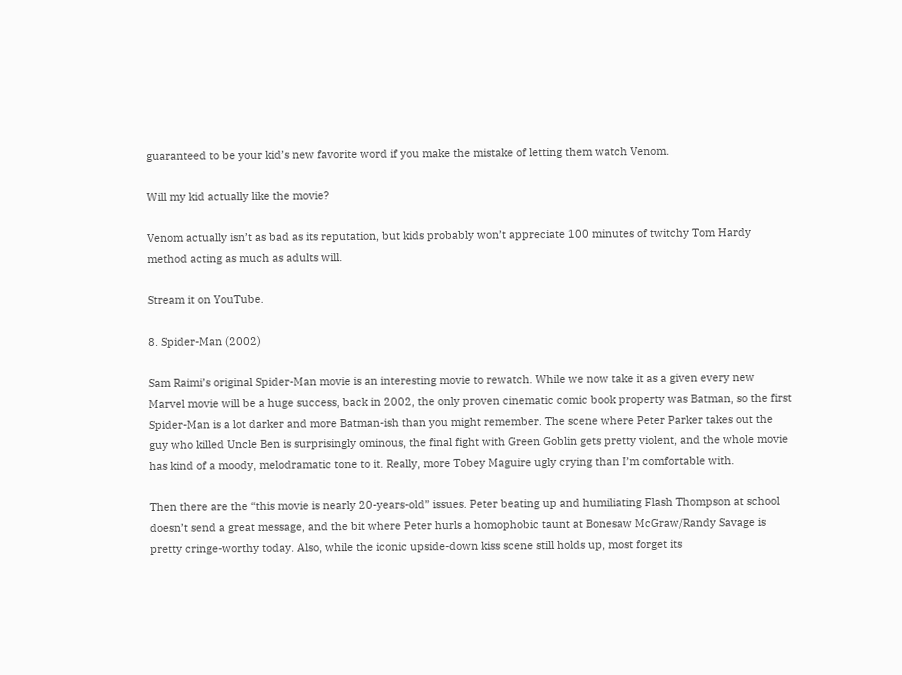guaranteed to be your kid’s new favorite word if you make the mistake of letting them watch Venom.

Will my kid actually like the movie?

Venom actually isn’t as bad as its reputation, but kids probably won’t appreciate 100 minutes of twitchy Tom Hardy method acting as much as adults will.

Stream it on YouTube.

8. Spider-Man (2002)

Sam Raimi’s original Spider-Man movie is an interesting movie to rewatch. While we now take it as a given every new Marvel movie will be a huge success, back in 2002, the only proven cinematic comic book property was Batman, so the first Spider-Man is a lot darker and more Batman-ish than you might remember. The scene where Peter Parker takes out the guy who killed Uncle Ben is surprisingly ominous, the final fight with Green Goblin gets pretty violent, and the whole movie has kind of a moody, melodramatic tone to it. Really, more Tobey Maguire ugly crying than I’m comfortable with.

Then there are the “this movie is nearly 20-years-old” issues. Peter beating up and humiliating Flash Thompson at school doesn’t send a great message, and the bit where Peter hurls a homophobic taunt at Bonesaw McGraw/Randy Savage is pretty cringe-worthy today. Also, while the iconic upside-down kiss scene still holds up, most forget its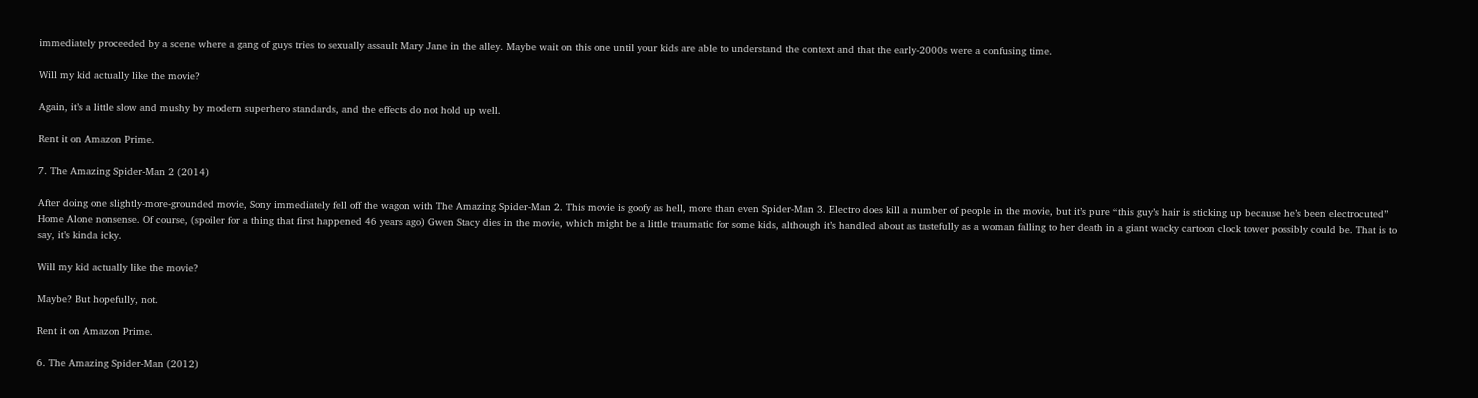immediately proceeded by a scene where a gang of guys tries to sexually assault Mary Jane in the alley. Maybe wait on this one until your kids are able to understand the context and that the early-2000s were a confusing time.

Will my kid actually like the movie?

Again, it’s a little slow and mushy by modern superhero standards, and the effects do not hold up well.

Rent it on Amazon Prime.

7. The Amazing Spider-Man 2 (2014)

After doing one slightly-more-grounded movie, Sony immediately fell off the wagon with The Amazing Spider-Man 2. This movie is goofy as hell, more than even Spider-Man 3. Electro does kill a number of people in the movie, but it’s pure “this guy’s hair is sticking up because he’s been electrocuted” Home Alone nonsense. Of course, (spoiler for a thing that first happened 46 years ago) Gwen Stacy dies in the movie, which might be a little traumatic for some kids, although it’s handled about as tastefully as a woman falling to her death in a giant wacky cartoon clock tower possibly could be. That is to say, it’s kinda icky.

Will my kid actually like the movie?

Maybe? But hopefully, not.

Rent it on Amazon Prime.

6. The Amazing Spider-Man (2012)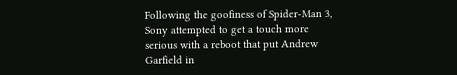Following the goofiness of Spider-Man 3, Sony attempted to get a touch more serious with a reboot that put Andrew Garfield in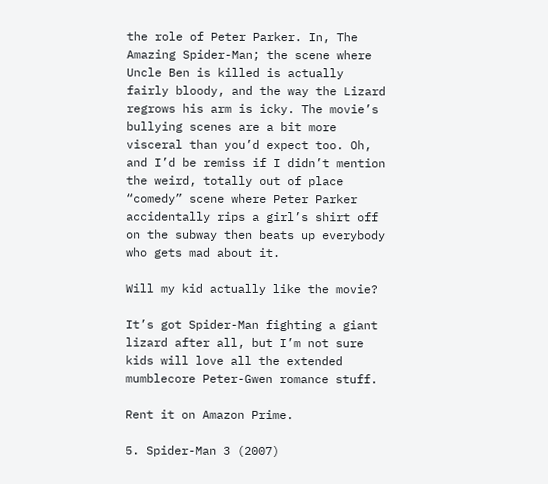the role of Peter Parker. In, The Amazing Spider-Man; the scene where Uncle Ben is killed is actually fairly bloody, and the way the Lizard regrows his arm is icky. The movie’s bullying scenes are a bit more visceral than you’d expect too. Oh, and I’d be remiss if I didn’t mention the weird, totally out of place “comedy” scene where Peter Parker accidentally rips a girl’s shirt off on the subway then beats up everybody who gets mad about it.

Will my kid actually like the movie?

It’s got Spider-Man fighting a giant lizard after all, but I’m not sure kids will love all the extended mumblecore Peter-Gwen romance stuff.

Rent it on Amazon Prime.

5. Spider-Man 3 (2007)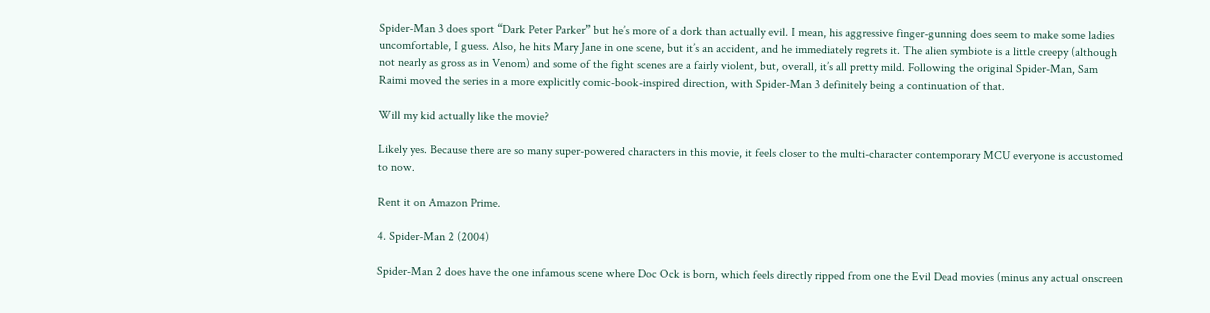Spider-Man 3 does sport “Dark Peter Parker” but he’s more of a dork than actually evil. I mean, his aggressive finger-gunning does seem to make some ladies uncomfortable, I guess. Also, he hits Mary Jane in one scene, but it’s an accident, and he immediately regrets it. The alien symbiote is a little creepy (although not nearly as gross as in Venom) and some of the fight scenes are a fairly violent, but, overall, it’s all pretty mild. Following the original Spider-Man, Sam Raimi moved the series in a more explicitly comic-book-inspired direction, with Spider-Man 3 definitely being a continuation of that.

Will my kid actually like the movie?

Likely yes. Because there are so many super-powered characters in this movie, it feels closer to the multi-character contemporary MCU everyone is accustomed to now.

Rent it on Amazon Prime.

4. Spider-Man 2 (2004)

Spider-Man 2 does have the one infamous scene where Doc Ock is born, which feels directly ripped from one the Evil Dead movies (minus any actual onscreen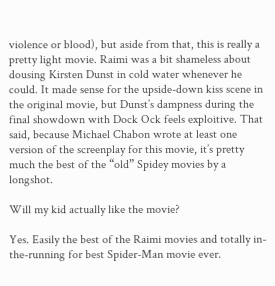violence or blood), but aside from that, this is really a pretty light movie. Raimi was a bit shameless about dousing Kirsten Dunst in cold water whenever he could. It made sense for the upside-down kiss scene in the original movie, but Dunst’s dampness during the final showdown with Dock Ock feels exploitive. That said, because Michael Chabon wrote at least one version of the screenplay for this movie, it’s pretty much the best of the “old” Spidey movies by a longshot.

Will my kid actually like the movie?

Yes. Easily the best of the Raimi movies and totally in-the-running for best Spider-Man movie ever.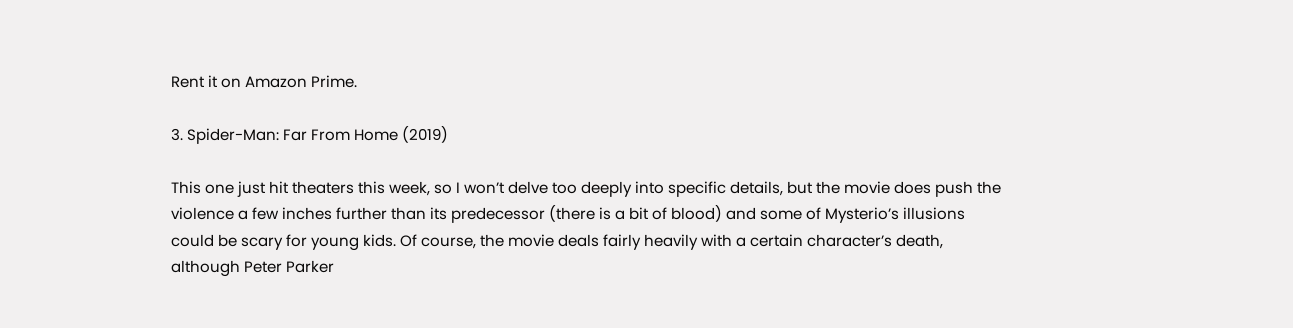Rent it on Amazon Prime.

3. Spider-Man: Far From Home (2019)

This one just hit theaters this week, so I won’t delve too deeply into specific details, but the movie does push the violence a few inches further than its predecessor (there is a bit of blood) and some of Mysterio’s illusions could be scary for young kids. Of course, the movie deals fairly heavily with a certain character’s death, although Peter Parker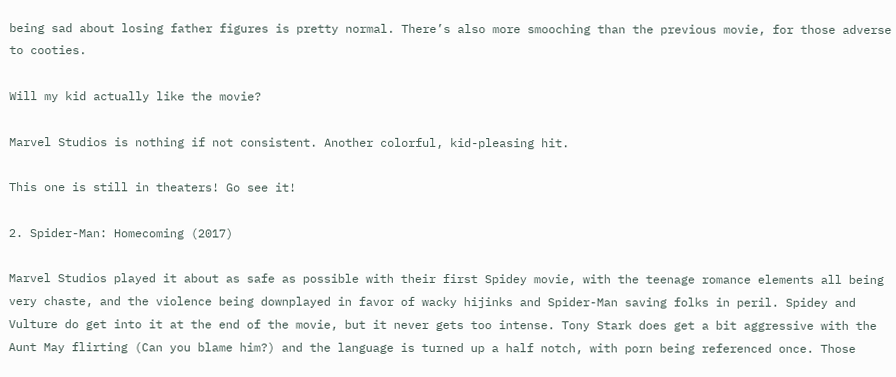being sad about losing father figures is pretty normal. There’s also more smooching than the previous movie, for those adverse to cooties.

Will my kid actually like the movie?

Marvel Studios is nothing if not consistent. Another colorful, kid-pleasing hit.

This one is still in theaters! Go see it!

2. Spider-Man: Homecoming (2017)

Marvel Studios played it about as safe as possible with their first Spidey movie, with the teenage romance elements all being very chaste, and the violence being downplayed in favor of wacky hijinks and Spider-Man saving folks in peril. Spidey and Vulture do get into it at the end of the movie, but it never gets too intense. Tony Stark does get a bit aggressive with the Aunt May flirting (Can you blame him?) and the language is turned up a half notch, with porn being referenced once. Those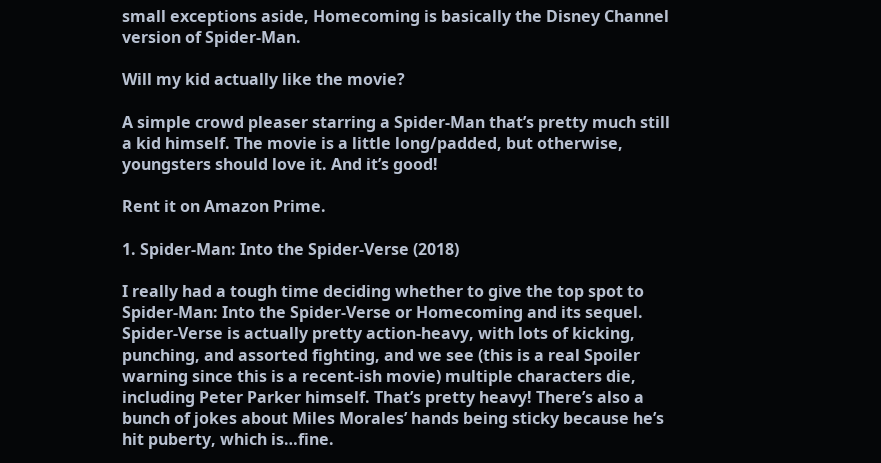small exceptions aside, Homecoming is basically the Disney Channel version of Spider-Man.

Will my kid actually like the movie?

A simple crowd pleaser starring a Spider-Man that’s pretty much still a kid himself. The movie is a little long/padded, but otherwise, youngsters should love it. And it’s good!

Rent it on Amazon Prime.

1. Spider-Man: Into the Spider-Verse (2018)

I really had a tough time deciding whether to give the top spot to Spider-Man: Into the Spider-Verse or Homecoming and its sequel. Spider-Verse is actually pretty action-heavy, with lots of kicking, punching, and assorted fighting, and we see (this is a real Spoiler warning since this is a recent-ish movie) multiple characters die, including Peter Parker himself. That’s pretty heavy! There’s also a bunch of jokes about Miles Morales’ hands being sticky because he’s hit puberty, which is…fine.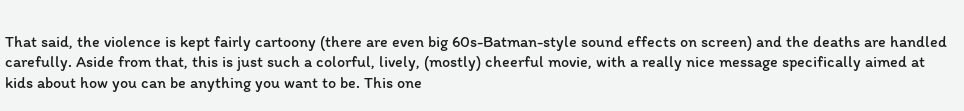That said, the violence is kept fairly cartoony (there are even big 60s-Batman-style sound effects on screen) and the deaths are handled carefully. Aside from that, this is just such a colorful, lively, (mostly) cheerful movie, with a really nice message specifically aimed at kids about how you can be anything you want to be. This one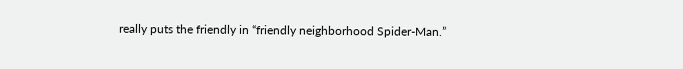really puts the friendly in “friendly neighborhood Spider-Man.”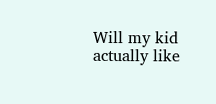Will my kid actually like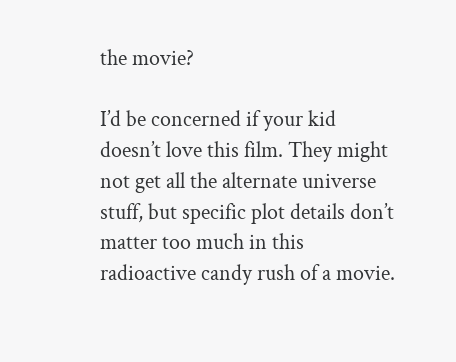the movie?

I’d be concerned if your kid doesn’t love this film. They might not get all the alternate universe stuff, but specific plot details don’t matter too much in this radioactive candy rush of a movie.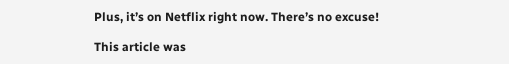Plus, it’s on Netflix right now. There’s no excuse!

This article was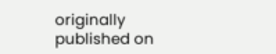originally published on